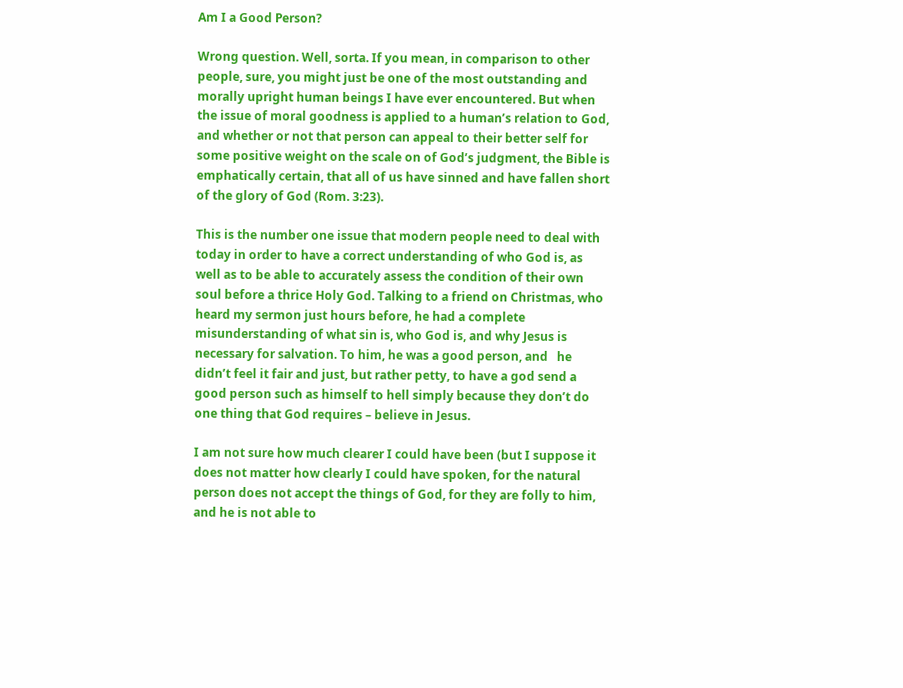Am I a Good Person?

Wrong question. Well, sorta. If you mean, in comparison to other people, sure, you might just be one of the most outstanding and morally upright human beings I have ever encountered. But when the issue of moral goodness is applied to a human’s relation to God, and whether or not that person can appeal to their better self for some positive weight on the scale on of God’s judgment, the Bible is emphatically certain, that all of us have sinned and have fallen short of the glory of God (Rom. 3:23).

This is the number one issue that modern people need to deal with today in order to have a correct understanding of who God is, as well as to be able to accurately assess the condition of their own soul before a thrice Holy God. Talking to a friend on Christmas, who heard my sermon just hours before, he had a complete misunderstanding of what sin is, who God is, and why Jesus is necessary for salvation. To him, he was a good person, and   he didn’t feel it fair and just, but rather petty, to have a god send a good person such as himself to hell simply because they don’t do one thing that God requires – believe in Jesus.

I am not sure how much clearer I could have been (but I suppose it does not matter how clearly I could have spoken, for the natural person does not accept the things of God, for they are folly to him, and he is not able to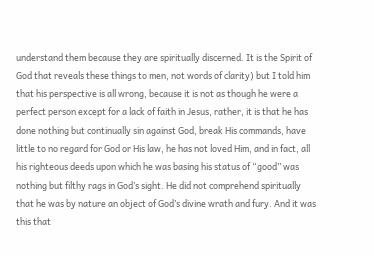understand them because they are spiritually discerned. It is the Spirit of God that reveals these things to men, not words of clarity) but I told him that his perspective is all wrong, because it is not as though he were a perfect person except for a lack of faith in Jesus, rather, it is that he has done nothing but continually sin against God, break His commands, have little to no regard for God or His law, he has not loved Him, and in fact, all his righteous deeds upon which he was basing his status of “good” was nothing but filthy rags in God’s sight. He did not comprehend spiritually that he was by nature an object of God’s divine wrath and fury. And it was this that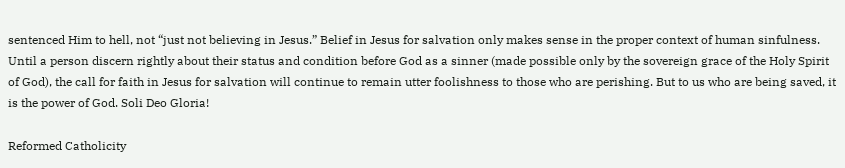sentenced Him to hell, not “just not believing in Jesus.” Belief in Jesus for salvation only makes sense in the proper context of human sinfulness. Until a person discern rightly about their status and condition before God as a sinner (made possible only by the sovereign grace of the Holy Spirit of God), the call for faith in Jesus for salvation will continue to remain utter foolishness to those who are perishing. But to us who are being saved, it is the power of God. Soli Deo Gloria!

Reformed Catholicity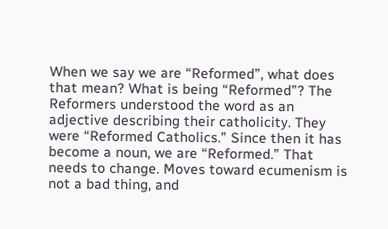When we say we are “Reformed”, what does that mean? What is being “Reformed”? The Reformers understood the word as an adjective describing their catholicity. They were “Reformed Catholics.” Since then it has become a noun, we are “Reformed.” That needs to change. Moves toward ecumenism is not a bad thing, and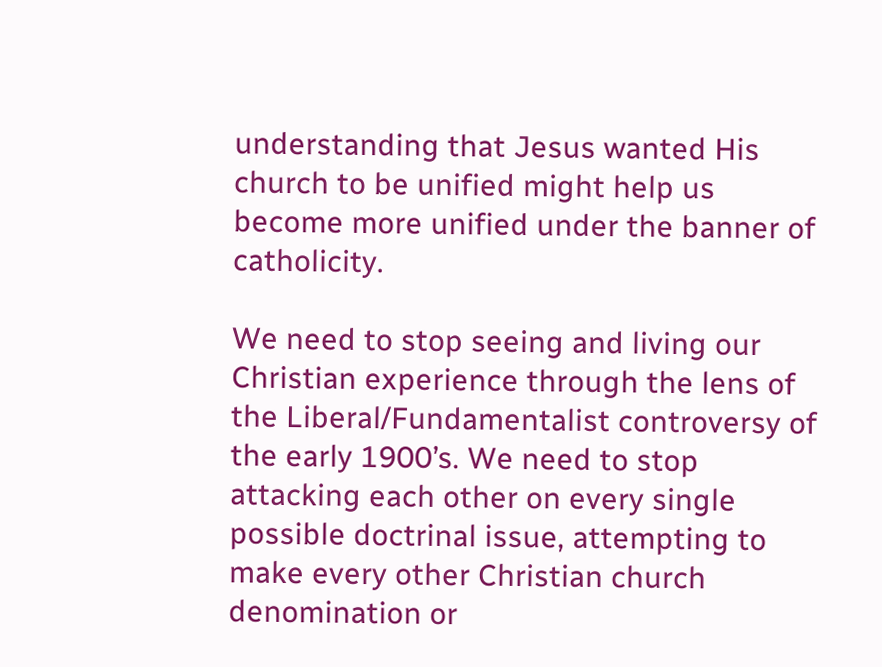understanding that Jesus wanted His church to be unified might help us become more unified under the banner of catholicity.

We need to stop seeing and living our Christian experience through the lens of the Liberal/Fundamentalist controversy of the early 1900’s. We need to stop attacking each other on every single possible doctrinal issue, attempting to make every other Christian church denomination or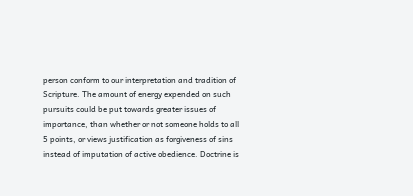person conform to our interpretation and tradition of Scripture. The amount of energy expended on such pursuits could be put towards greater issues of importance, than whether or not someone holds to all 5 points, or views justification as forgiveness of sins instead of imputation of active obedience. Doctrine is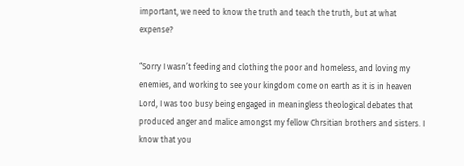important, we need to know the truth and teach the truth, but at what expense?

“Sorry I wasn’t feeding and clothing the poor and homeless, and loving my enemies, and working to see your kingdom come on earth as it is in heaven Lord, I was too busy being engaged in meaningless theological debates that produced anger and malice amongst my fellow Chrsitian brothers and sisters. I know that you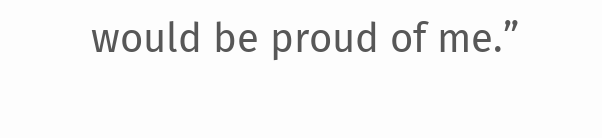would be proud of me.”